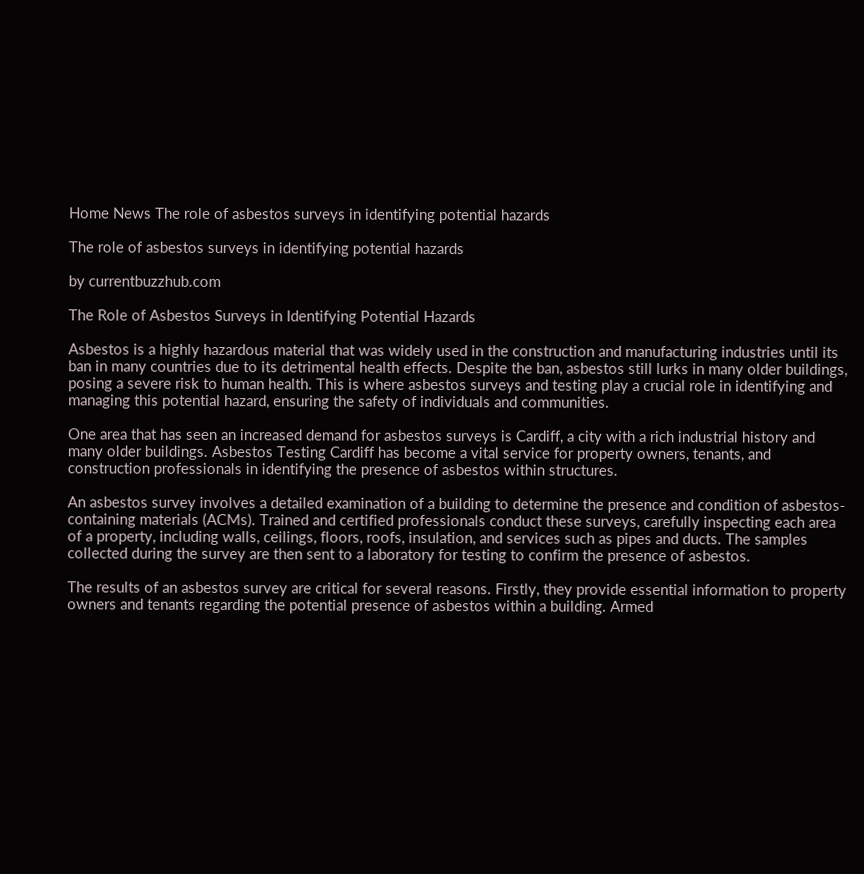Home News The role of asbestos surveys in identifying potential hazards

The role of asbestos surveys in identifying potential hazards

by currentbuzzhub.com

The Role of Asbestos Surveys in Identifying Potential Hazards

Asbestos is a highly hazardous material that was widely used in the construction and manufacturing industries until its ban in many countries due to its detrimental health effects. Despite the ban, asbestos still lurks in many older buildings, posing a severe risk to human health. This is where asbestos surveys and testing play a crucial role in identifying and managing this potential hazard, ensuring the safety of individuals and communities.

One area that has seen an increased demand for asbestos surveys is Cardiff, a city with a rich industrial history and many older buildings. Asbestos Testing Cardiff has become a vital service for property owners, tenants, and construction professionals in identifying the presence of asbestos within structures.

An asbestos survey involves a detailed examination of a building to determine the presence and condition of asbestos-containing materials (ACMs). Trained and certified professionals conduct these surveys, carefully inspecting each area of a property, including walls, ceilings, floors, roofs, insulation, and services such as pipes and ducts. The samples collected during the survey are then sent to a laboratory for testing to confirm the presence of asbestos.

The results of an asbestos survey are critical for several reasons. Firstly, they provide essential information to property owners and tenants regarding the potential presence of asbestos within a building. Armed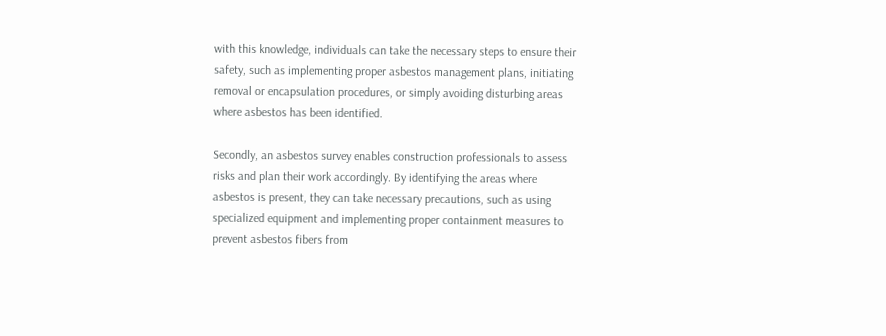with this knowledge, individuals can take the necessary steps to ensure their safety, such as implementing proper asbestos management plans, initiating removal or encapsulation procedures, or simply avoiding disturbing areas where asbestos has been identified.

Secondly, an asbestos survey enables construction professionals to assess risks and plan their work accordingly. By identifying the areas where asbestos is present, they can take necessary precautions, such as using specialized equipment and implementing proper containment measures to prevent asbestos fibers from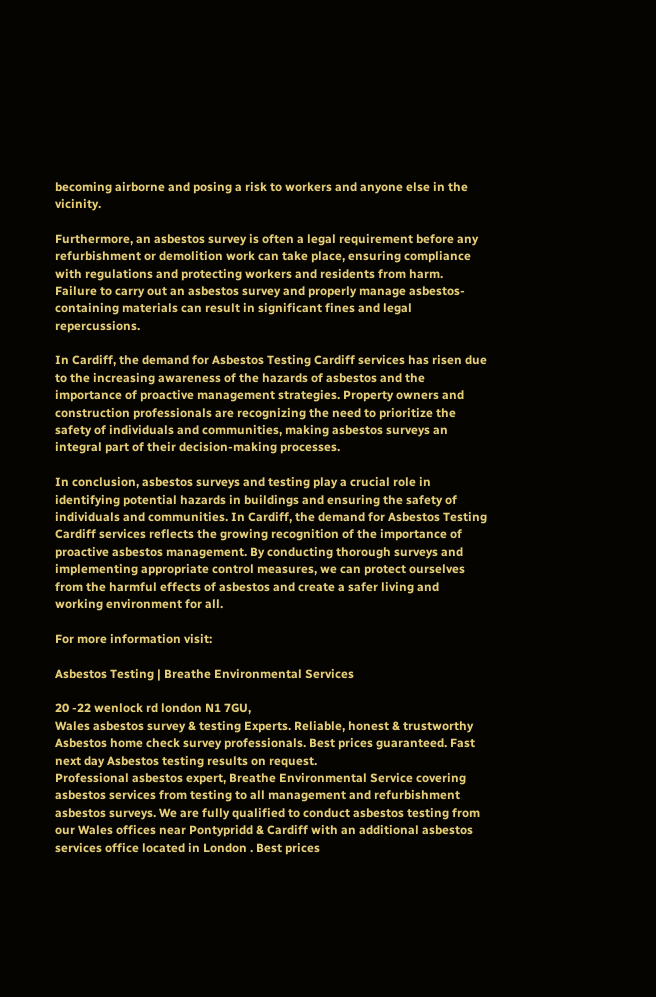becoming airborne and posing a risk to workers and anyone else in the vicinity.

Furthermore, an asbestos survey is often a legal requirement before any refurbishment or demolition work can take place, ensuring compliance with regulations and protecting workers and residents from harm. Failure to carry out an asbestos survey and properly manage asbestos-containing materials can result in significant fines and legal repercussions.

In Cardiff, the demand for Asbestos Testing Cardiff services has risen due to the increasing awareness of the hazards of asbestos and the importance of proactive management strategies. Property owners and construction professionals are recognizing the need to prioritize the safety of individuals and communities, making asbestos surveys an integral part of their decision-making processes.

In conclusion, asbestos surveys and testing play a crucial role in identifying potential hazards in buildings and ensuring the safety of individuals and communities. In Cardiff, the demand for Asbestos Testing Cardiff services reflects the growing recognition of the importance of proactive asbestos management. By conducting thorough surveys and implementing appropriate control measures, we can protect ourselves from the harmful effects of asbestos and create a safer living and working environment for all.

For more information visit:

Asbestos Testing | Breathe Environmental Services

20 -22 wenlock rd london N1 7GU,
Wales asbestos survey & testing Experts. Reliable, honest & trustworthy Asbestos home check survey professionals. Best prices guaranteed. Fast next day Asbestos testing results on request.
Professional asbestos expert, Breathe Environmental Service covering asbestos services from testing to all management and refurbishment asbestos surveys. We are fully qualified to conduct asbestos testing from our Wales offices near Pontypridd & Cardiff with an additional asbestos services office located in London . Best prices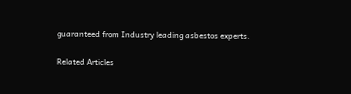guaranteed from Industry leading asbestos experts.

Related Articles